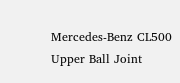Mercedes-Benz CL500 Upper Ball Joint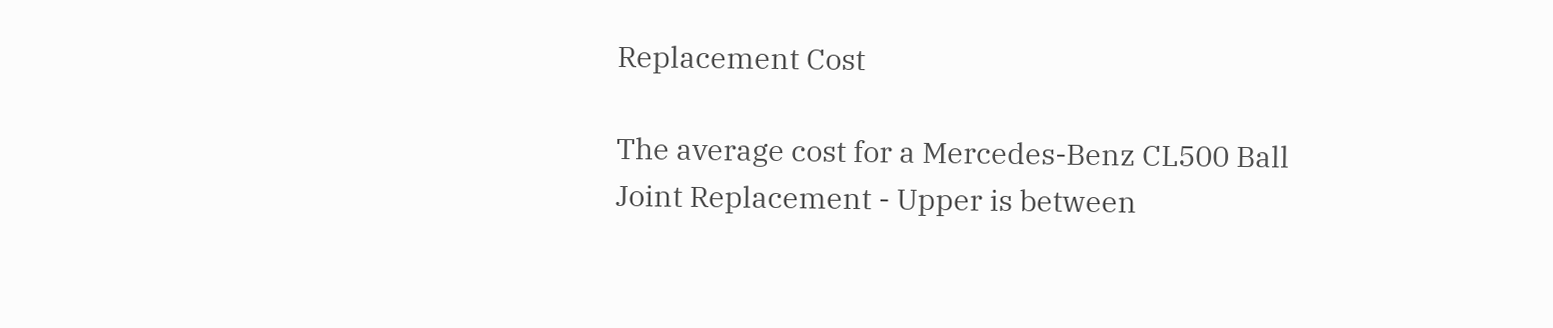Replacement Cost

The average cost for a Mercedes-Benz CL500 Ball Joint Replacement - Upper is between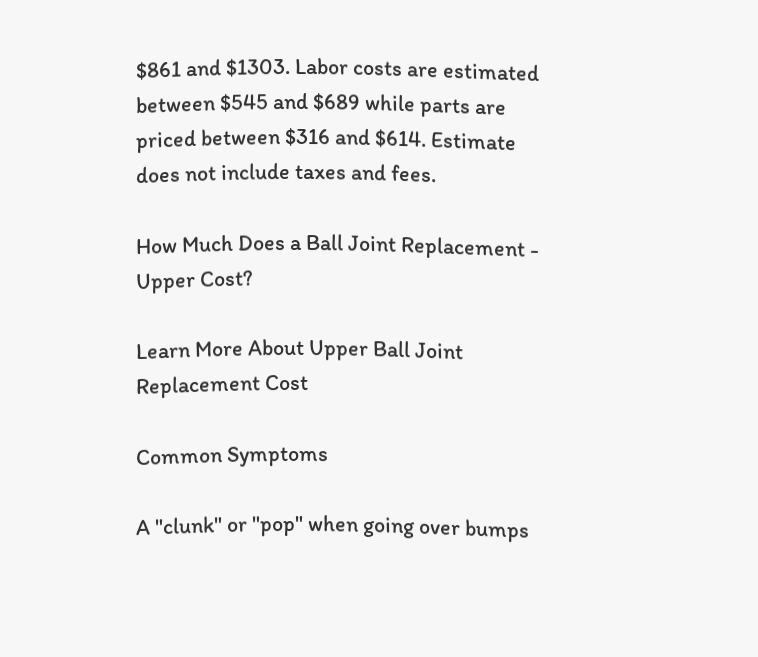$861 and $1303. Labor costs are estimated between $545 and $689 while parts are priced between $316 and $614. Estimate does not include taxes and fees.

How Much Does a Ball Joint Replacement - Upper Cost?

Learn More About Upper Ball Joint Replacement Cost

Common Symptoms

A "clunk" or "pop" when going over bumps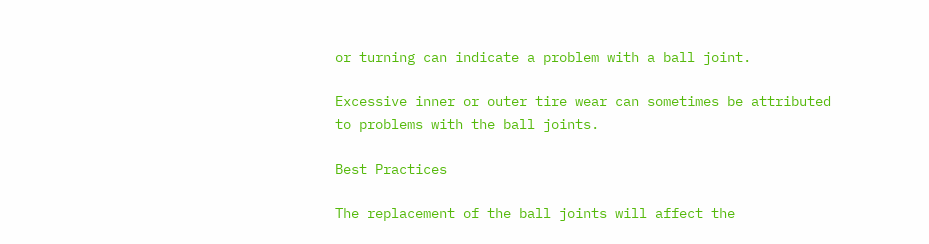or turning can indicate a problem with a ball joint.

Excessive inner or outer tire wear can sometimes be attributed to problems with the ball joints.

Best Practices

The replacement of the ball joints will affect the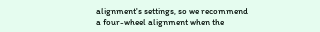alignment's settings, so we recommend a four-wheel alignment when the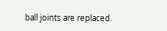ball joints are replaced.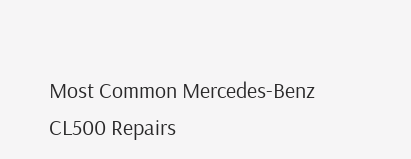Most Common Mercedes-Benz CL500 Repairs